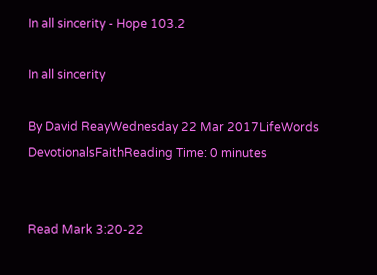In all sincerity - Hope 103.2

In all sincerity

By David ReayWednesday 22 Mar 2017LifeWords DevotionalsFaithReading Time: 0 minutes


Read Mark 3:20-22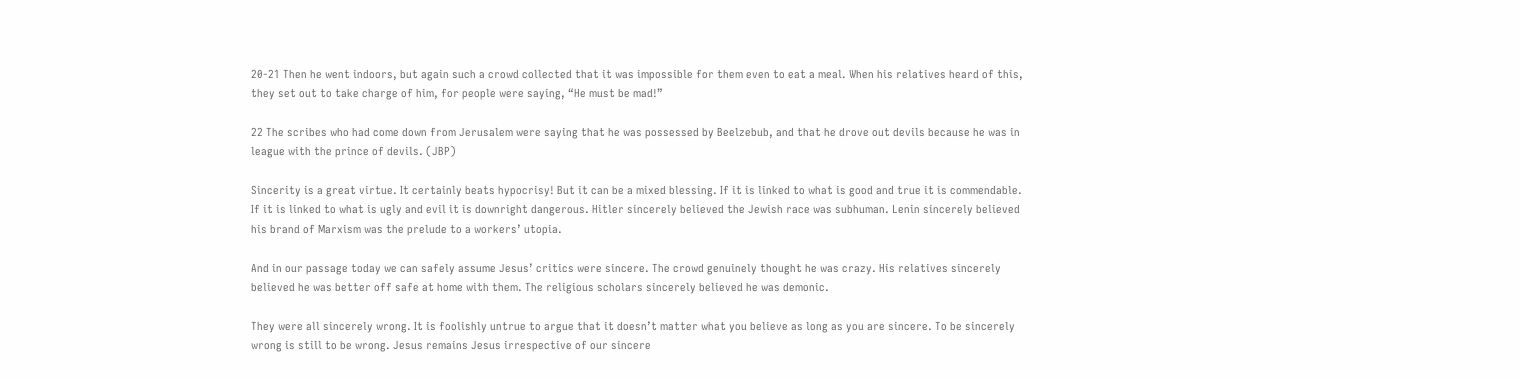20-21 Then he went indoors, but again such a crowd collected that it was impossible for them even to eat a meal. When his relatives heard of this, they set out to take charge of him, for people were saying, “He must be mad!”

22 The scribes who had come down from Jerusalem were saying that he was possessed by Beelzebub, and that he drove out devils because he was in league with the prince of devils. (JBP)

Sincerity is a great virtue. It certainly beats hypocrisy! But it can be a mixed blessing. If it is linked to what is good and true it is commendable. If it is linked to what is ugly and evil it is downright dangerous. Hitler sincerely believed the Jewish race was subhuman. Lenin sincerely believed his brand of Marxism was the prelude to a workers’ utopia.

And in our passage today we can safely assume Jesus’ critics were sincere. The crowd genuinely thought he was crazy. His relatives sincerely believed he was better off safe at home with them. The religious scholars sincerely believed he was demonic.

They were all sincerely wrong. It is foolishly untrue to argue that it doesn’t matter what you believe as long as you are sincere. To be sincerely wrong is still to be wrong. Jesus remains Jesus irrespective of our sincere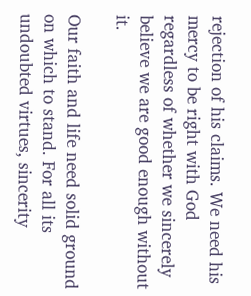rejection of his claims. We need his mercy to be right with God regardless of whether we sincerely believe we are good enough without it.

Our faith and life need solid ground on which to stand. For all its undoubted virtues, sincerity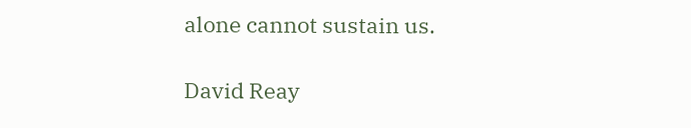alone cannot sustain us.

David Reay